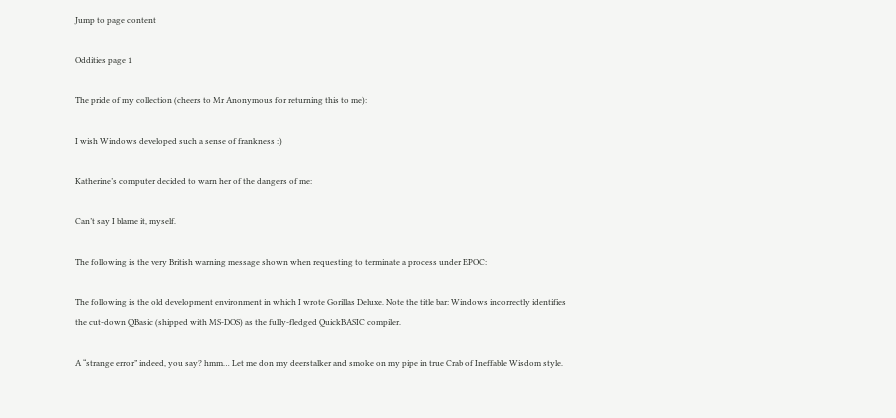Jump to page content

Oddities page 1

The pride of my collection (cheers to Mr Anonymous for returning this to me):

I wish Windows developed such a sense of frankness :)

Katherine’s computer decided to warn her of the dangers of me:

Can’t say I blame it, myself.

The following is the very British warning message shown when requesting to terminate a process under EPOC:

The following is the old development environment in which I wrote Gorillas Deluxe. Note the title bar: Windows incorrectly identifies the cut-down QBasic (shipped with MS-DOS) as the fully-fledged QuickBASIC compiler.

A “strange error” indeed, you say? hmm… Let me don my deerstalker and smoke on my pipe in true Crab of Ineffable Wisdom style.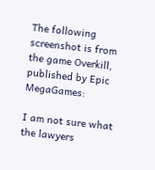The following screenshot is from the game Overkill, published by Epic MegaGames:

I am not sure what the lawyers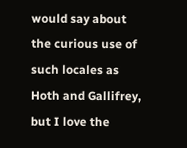would say about the curious use of such locales as Hoth and Gallifrey, but I love the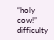“holy cow!” difficulty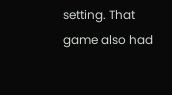setting. That game also had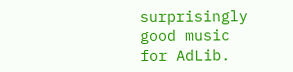surprisingly good music for AdLib.